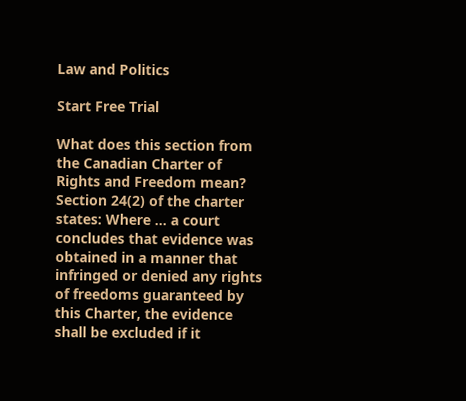Law and Politics

Start Free Trial

What does this section from the Canadian Charter of Rights and Freedom mean? Section 24(2) of the charter states: Where ... a court concludes that evidence was obtained in a manner that infringed or denied any rights of freedoms guaranteed by this Charter, the evidence shall be excluded if it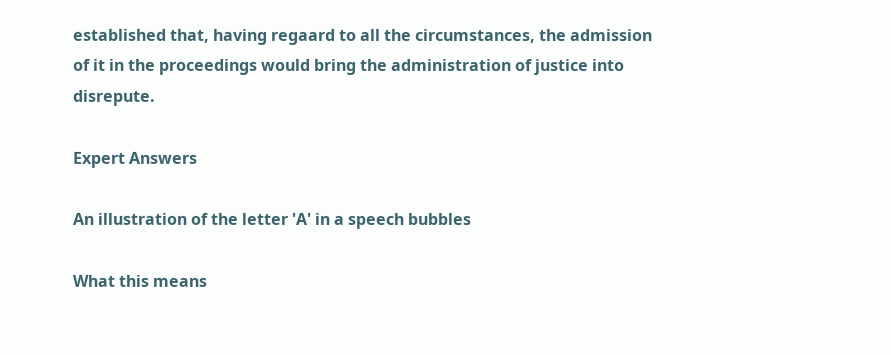established that, having regaard to all the circumstances, the admission of it in the proceedings would bring the administration of justice into disrepute.

Expert Answers

An illustration of the letter 'A' in a speech bubbles

What this means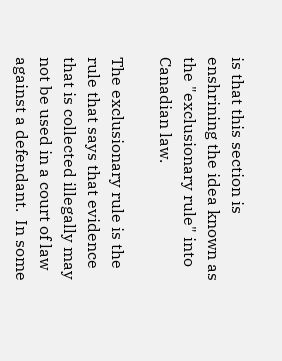is that this section is enshrining the idea known as the "exclusionary rule" into Canadian law.

The exclusionary rule is the rule that says that evidence that is collected illegally may not be used in a court of law against a defendant.  In some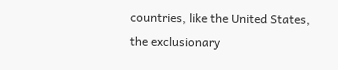countries, like the United States, the exclusionary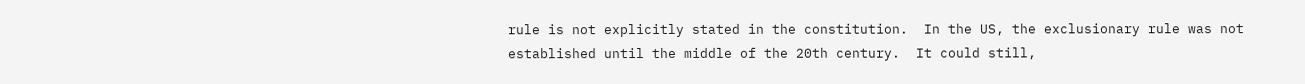rule is not explicitly stated in the constitution.  In the US, the exclusionary rule was not established until the middle of the 20th century.  It could still,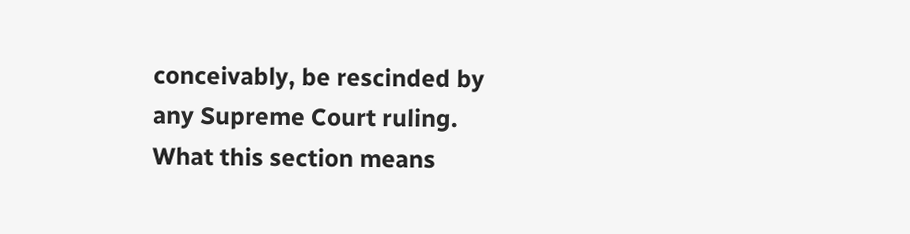conceivably, be rescinded by any Supreme Court ruling.  What this section means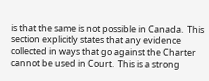is that the same is not possible in Canada.  This section explicitly states that any evidence collected in ways that go against the Charter cannot be used in Court.  This is a strong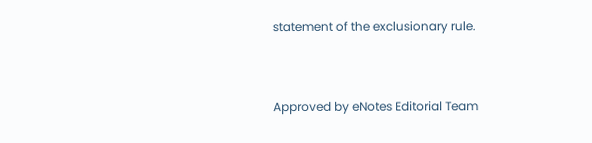statement of the exclusionary rule.


Approved by eNotes Editorial Team